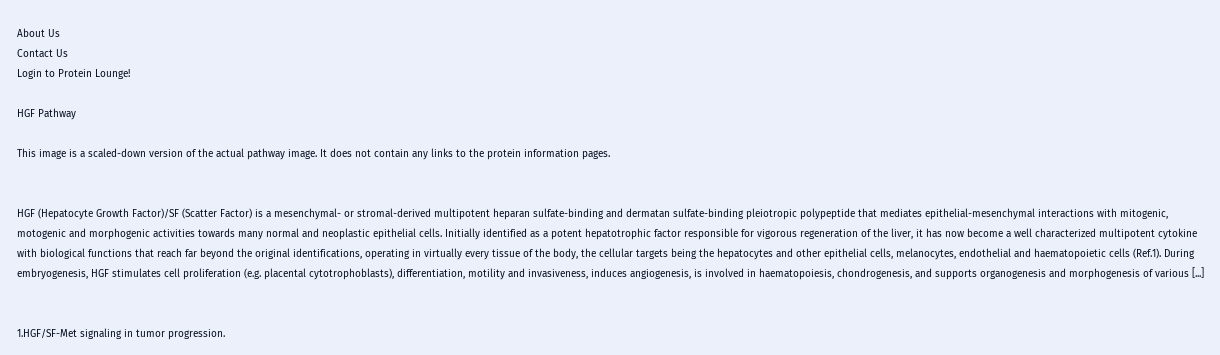About Us
Contact Us
Login to Protein Lounge!

HGF Pathway

This image is a scaled-down version of the actual pathway image. It does not contain any links to the protein information pages.


HGF (Hepatocyte Growth Factor)/SF (Scatter Factor) is a mesenchymal- or stromal-derived multipotent heparan sulfate-binding and dermatan sulfate-binding pleiotropic polypeptide that mediates epithelial-mesenchymal interactions with mitogenic, motogenic and morphogenic activities towards many normal and neoplastic epithelial cells. Initially identified as a potent hepatotrophic factor responsible for vigorous regeneration of the liver, it has now become a well characterized multipotent cytokine with biological functions that reach far beyond the original identifications, operating in virtually every tissue of the body, the cellular targets being the hepatocytes and other epithelial cells, melanocytes, endothelial and haematopoietic cells (Ref.1). During embryogenesis, HGF stimulates cell proliferation (e.g. placental cytotrophoblasts), differentiation, motility and invasiveness, induces angiogenesis, is involved in haematopoiesis, chondrogenesis, and supports organogenesis and morphogenesis of various [...]


1.HGF/SF-Met signaling in tumor progression.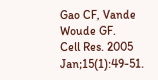Gao CF, Vande Woude GF.
Cell Res. 2005 Jan;15(1):49-51.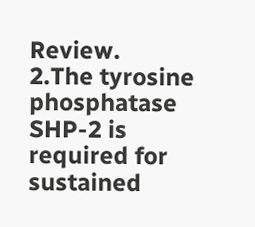Review.
2.The tyrosine phosphatase SHP-2 is required for sustained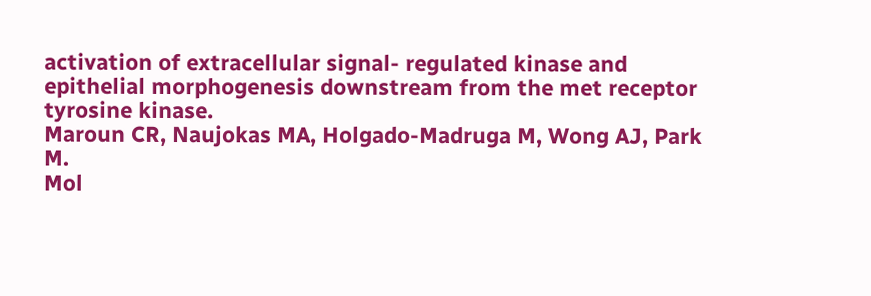activation of extracellular signal- regulated kinase and epithelial morphogenesis downstream from the met receptor tyrosine kinase.
Maroun CR, Naujokas MA, Holgado-Madruga M, Wong AJ, Park M.
Mol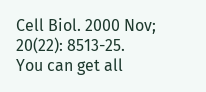Cell Biol. 2000 Nov; 20(22): 8513-25.
You can get all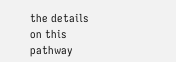the details on this pathway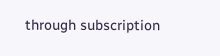through subscription